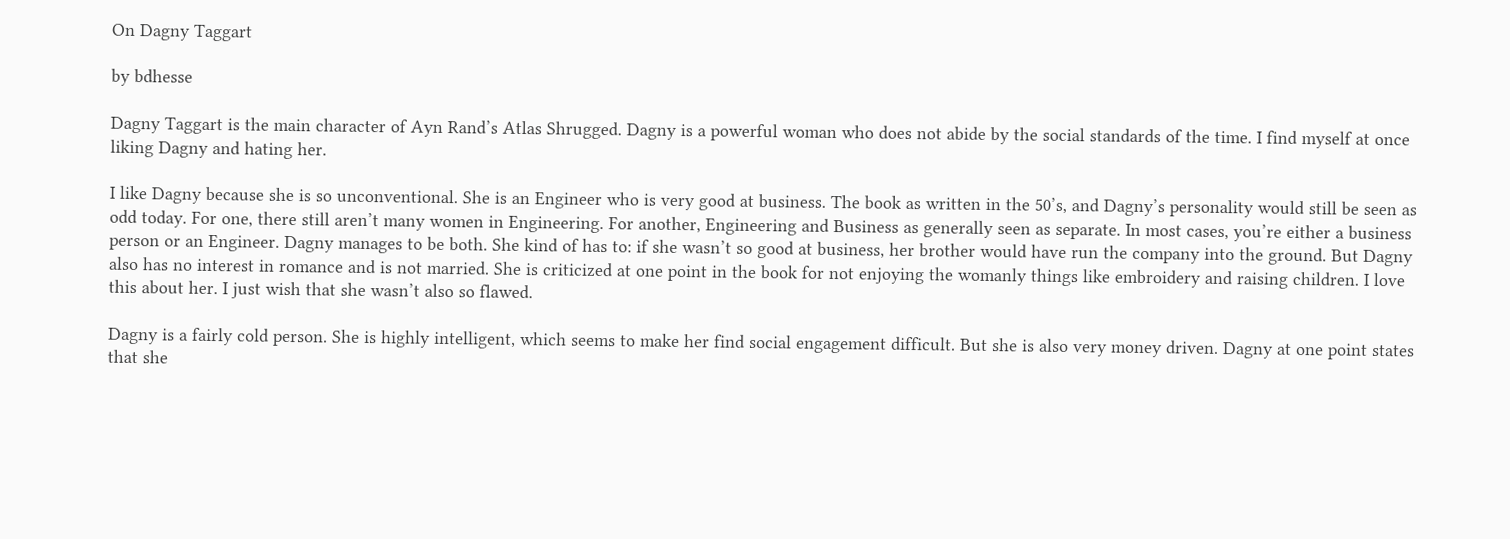On Dagny Taggart

by bdhesse

Dagny Taggart is the main character of Ayn Rand’s Atlas Shrugged. Dagny is a powerful woman who does not abide by the social standards of the time. I find myself at once liking Dagny and hating her.

I like Dagny because she is so unconventional. She is an Engineer who is very good at business. The book as written in the 50’s, and Dagny’s personality would still be seen as odd today. For one, there still aren’t many women in Engineering. For another, Engineering and Business as generally seen as separate. In most cases, you’re either a business person or an Engineer. Dagny manages to be both. She kind of has to: if she wasn’t so good at business, her brother would have run the company into the ground. But Dagny also has no interest in romance and is not married. She is criticized at one point in the book for not enjoying the womanly things like embroidery and raising children. I love this about her. I just wish that she wasn’t also so flawed.

Dagny is a fairly cold person. She is highly intelligent, which seems to make her find social engagement difficult. But she is also very money driven. Dagny at one point states that she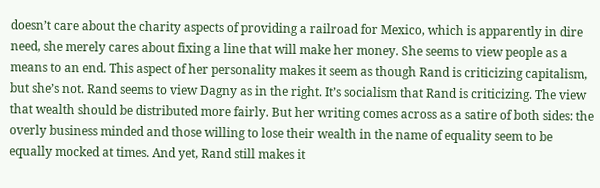doesn’t care about the charity aspects of providing a railroad for Mexico, which is apparently in dire need, she merely cares about fixing a line that will make her money. She seems to view people as a means to an end. This aspect of her personality makes it seem as though Rand is criticizing capitalism, but she’s not. Rand seems to view Dagny as in the right. It’s socialism that Rand is criticizing. The view that wealth should be distributed more fairly. But her writing comes across as a satire of both sides: the overly business minded and those willing to lose their wealth in the name of equality seem to be equally mocked at times. And yet, Rand still makes it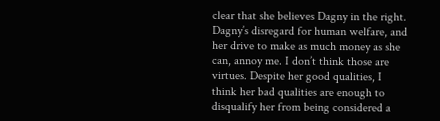clear that she believes Dagny in the right. Dagny’s disregard for human welfare, and her drive to make as much money as she can, annoy me. I don’t think those are virtues. Despite her good qualities, I think her bad qualities are enough to disqualify her from being considered a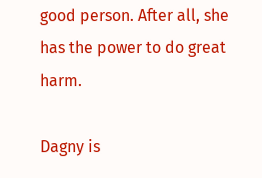good person. After all, she has the power to do great harm.

Dagny is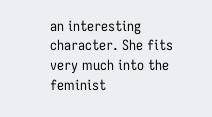an interesting character. She fits very much into the feminist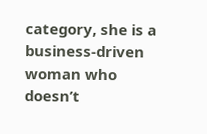category, she is a business-driven woman who doesn’t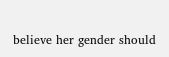believe her gender should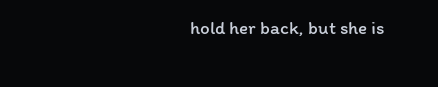hold her back, but she is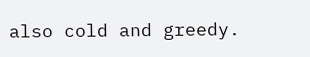also cold and greedy.